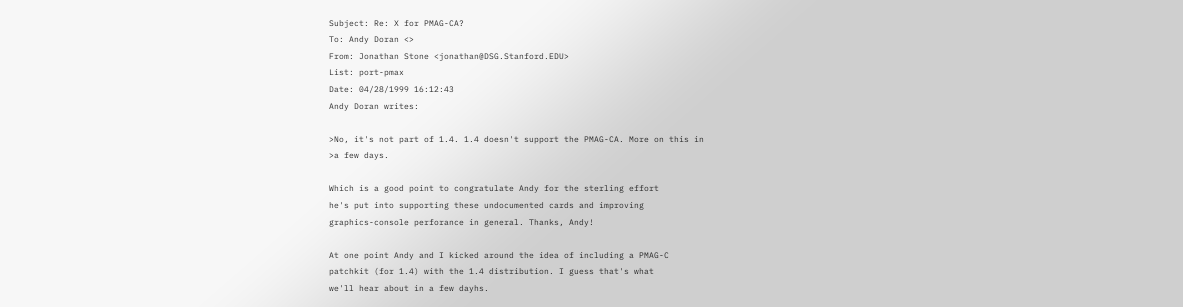Subject: Re: X for PMAG-CA?
To: Andy Doran <>
From: Jonathan Stone <jonathan@DSG.Stanford.EDU>
List: port-pmax
Date: 04/28/1999 16:12:43
Andy Doran writes:

>No, it's not part of 1.4. 1.4 doesn't support the PMAG-CA. More on this in
>a few days.

Which is a good point to congratulate Andy for the sterling effort
he's put into supporting these undocumented cards and improving
graphics-console perforance in general. Thanks, Andy!

At one point Andy and I kicked around the idea of including a PMAG-C
patchkit (for 1.4) with the 1.4 distribution. I guess that's what
we'll hear about in a few dayhs.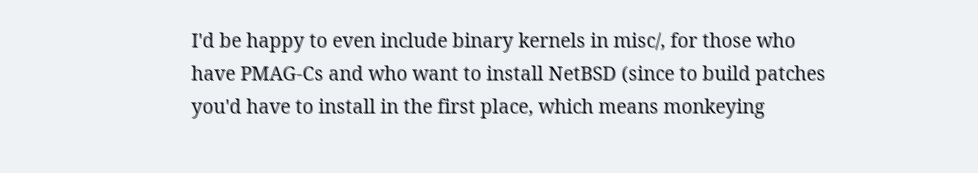I'd be happy to even include binary kernels in misc/, for those who
have PMAG-Cs and who want to install NetBSD (since to build patches
you'd have to install in the first place, which means monkeying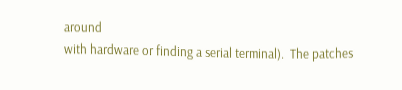around
with hardware or finding a serial terminal).  The patches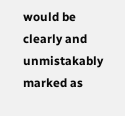would be
clearly and unmistakably marked as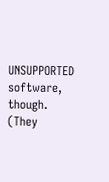UNSUPPORTED software, though.
(They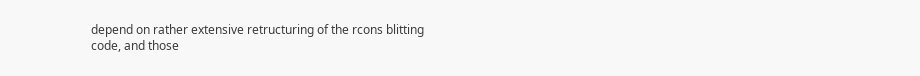depend on rather extensive retructuring of the rcons blitting
code, and those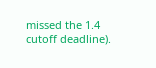missed the 1.4 cutoff deadline).